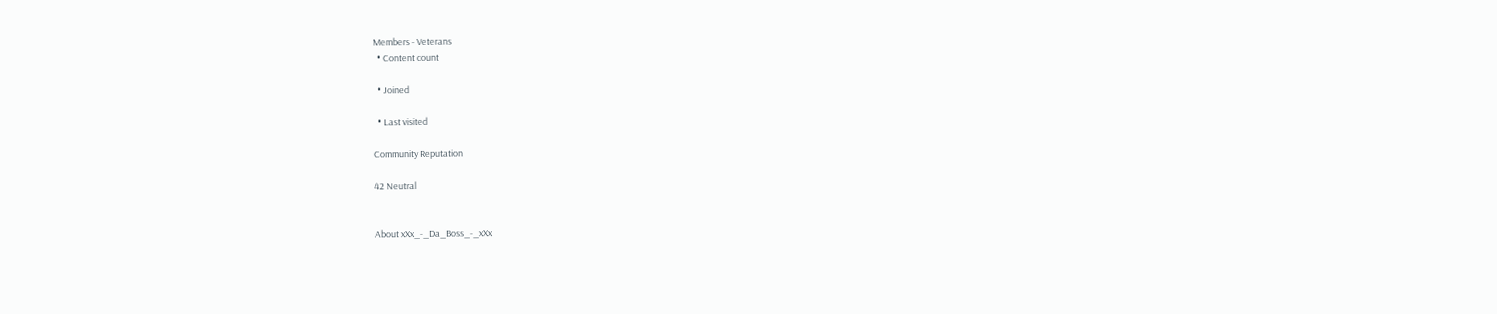Members - Veterans
  • Content count

  • Joined

  • Last visited

Community Reputation

42 Neutral


About xXx_-_Da_Boss_-_xXx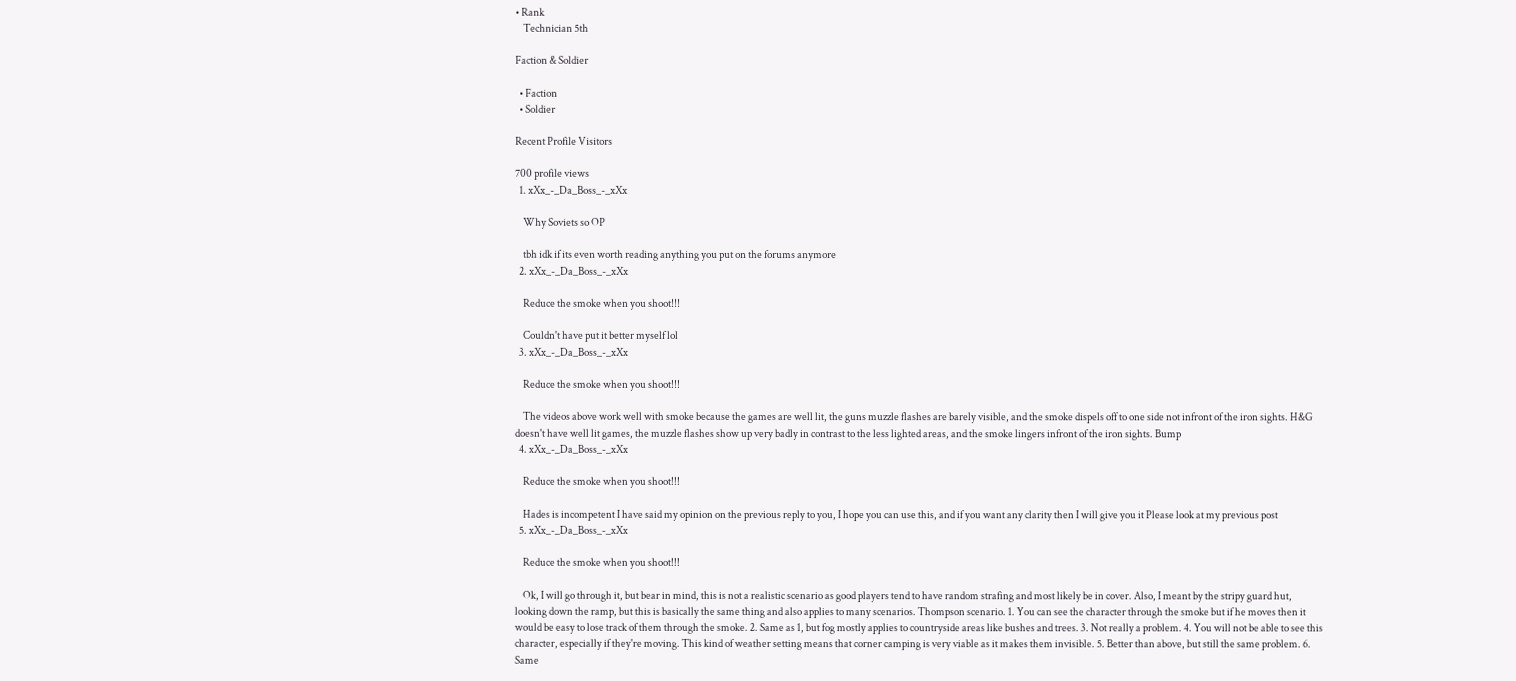• Rank
    Technician 5th

Faction & Soldier

  • Faction
  • Soldier

Recent Profile Visitors

700 profile views
  1. xXx_-_Da_Boss_-_xXx

    Why Soviets so OP

    tbh idk if its even worth reading anything you put on the forums anymore
  2. xXx_-_Da_Boss_-_xXx

    Reduce the smoke when you shoot!!!

    Couldn't have put it better myself lol
  3. xXx_-_Da_Boss_-_xXx

    Reduce the smoke when you shoot!!!

    The videos above work well with smoke because the games are well lit, the guns muzzle flashes are barely visible, and the smoke dispels off to one side not infront of the iron sights. H&G doesn't have well lit games, the muzzle flashes show up very badly in contrast to the less lighted areas, and the smoke lingers infront of the iron sights. Bump
  4. xXx_-_Da_Boss_-_xXx

    Reduce the smoke when you shoot!!!

    Hades is incompetent I have said my opinion on the previous reply to you, I hope you can use this, and if you want any clarity then I will give you it Please look at my previous post
  5. xXx_-_Da_Boss_-_xXx

    Reduce the smoke when you shoot!!!

    Ok, I will go through it, but bear in mind, this is not a realistic scenario as good players tend to have random strafing and most likely be in cover. Also, I meant by the stripy guard hut, looking down the ramp, but this is basically the same thing and also applies to many scenarios. Thompson scenario. 1. You can see the character through the smoke but if he moves then it would be easy to lose track of them through the smoke. 2. Same as 1, but fog mostly applies to countryside areas like bushes and trees. 3. Not really a problem. 4. You will not be able to see this character, especially if they're moving. This kind of weather setting means that corner camping is very viable as it makes them invisible. 5. Better than above, but still the same problem. 6. Same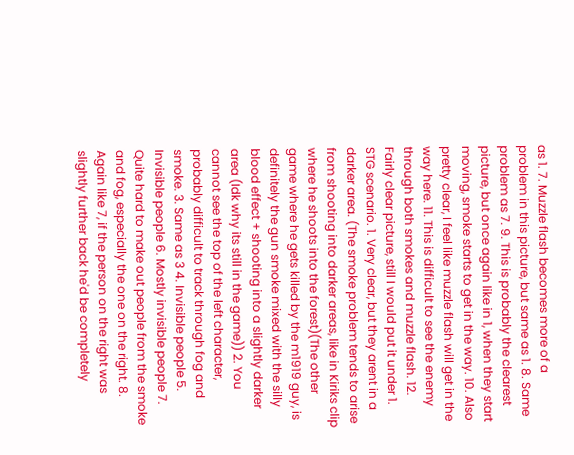as 1. 7. Muzzle flash becomes more of a problem in this picture, but same as 1. 8. Same problem as 7. 9. This is probably the clearest picture, but once again like in 1, when they start moving, smoke starts to get in the way. 10. Also pretty clear, I feel like muzzle flash will get in the way here. 11. This is difficult to see the enemy through both smokes and muzzle flash. 12. Fairly clear picture, still I would put it under 1. STG scenario. 1. Very clear, but they arent in a darker area. (The smoke problem tends to arise from shooting into darker areas, like in Kiriks clip where he shoots into the forest)(The other game where he gets killed by the m1919 guy, is definitely the gun smoke mixed with the silly blood effect + shooting into a slightly darker area (Idk why its still in the game)) 2. You cannot see the top of the left character, probably difficult to track through fog and smoke. 3. Same as 3 4. Invisible people 5. Invisible people 6. Mostly invisible people 7. Quite hard to make out people from the smoke and fog, especially the one on the right. 8. Again like 7, if the person on the right was slightly further back he'd be completely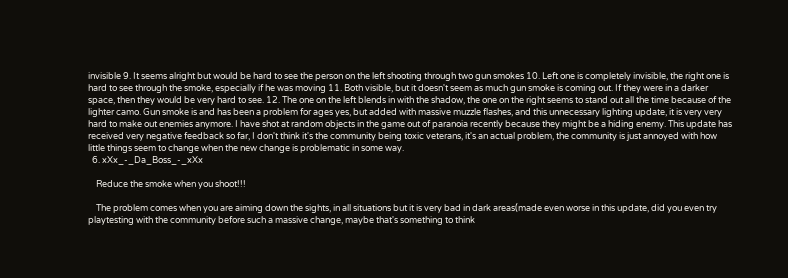invisible 9. It seems alright but would be hard to see the person on the left shooting through two gun smokes 10. Left one is completely invisible, the right one is hard to see through the smoke, especially if he was moving 11. Both visible, but it doesn't seem as much gun smoke is coming out. If they were in a darker space, then they would be very hard to see. 12. The one on the left blends in with the shadow, the one on the right seems to stand out all the time because of the lighter camo. Gun smoke is and has been a problem for ages yes, but added with massive muzzle flashes, and this unnecessary lighting update, it is very very hard to make out enemies anymore. I have shot at random objects in the game out of paranoia recently because they might be a hiding enemy. This update has received very negative feedback so far, I don't think it's the community being toxic veterans, it's an actual problem, the community is just annoyed with how little things seem to change when the new change is problematic in some way.
  6. xXx_-_Da_Boss_-_xXx

    Reduce the smoke when you shoot!!!

    The problem comes when you are aiming down the sights, in all situations but it is very bad in dark areas(made even worse in this update, did you even try playtesting with the community before such a massive change, maybe that's something to think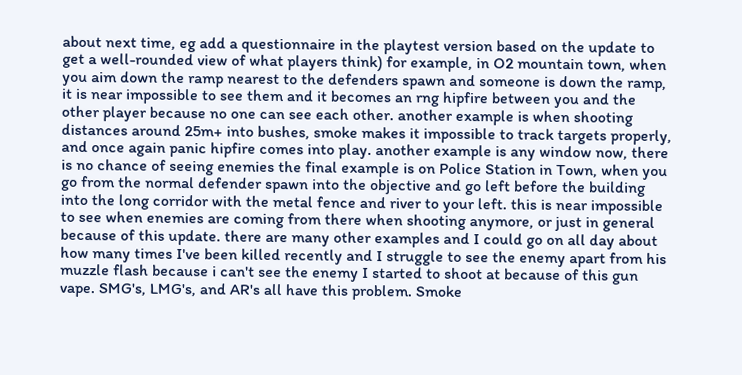about next time, eg add a questionnaire in the playtest version based on the update to get a well-rounded view of what players think) for example, in O2 mountain town, when you aim down the ramp nearest to the defenders spawn and someone is down the ramp, it is near impossible to see them and it becomes an rng hipfire between you and the other player because no one can see each other. another example is when shooting distances around 25m+ into bushes, smoke makes it impossible to track targets properly, and once again panic hipfire comes into play. another example is any window now, there is no chance of seeing enemies the final example is on Police Station in Town, when you go from the normal defender spawn into the objective and go left before the building into the long corridor with the metal fence and river to your left. this is near impossible to see when enemies are coming from there when shooting anymore, or just in general because of this update. there are many other examples and I could go on all day about how many times I've been killed recently and I struggle to see the enemy apart from his muzzle flash because i can't see the enemy I started to shoot at because of this gun vape. SMG's, LMG's, and AR's all have this problem. Smoke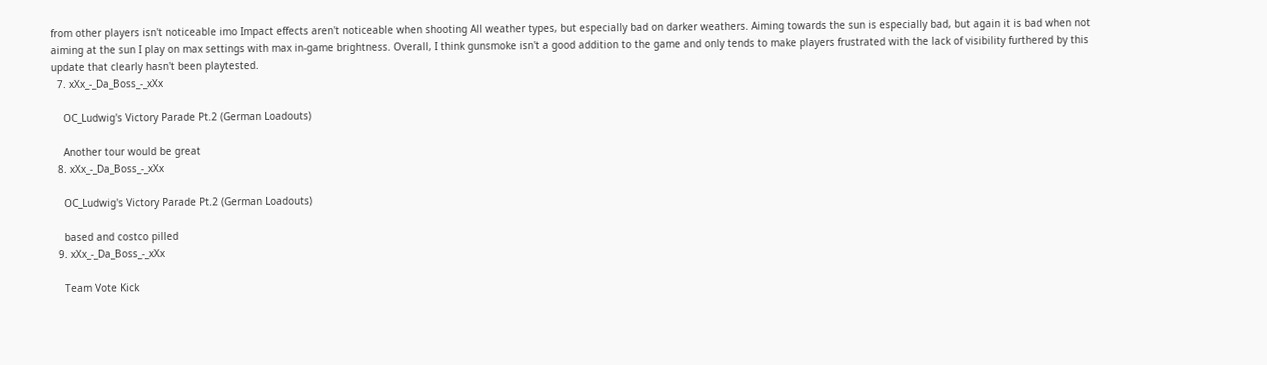from other players isn't noticeable imo Impact effects aren't noticeable when shooting All weather types, but especially bad on darker weathers. Aiming towards the sun is especially bad, but again it is bad when not aiming at the sun I play on max settings with max in-game brightness. Overall, I think gunsmoke isn't a good addition to the game and only tends to make players frustrated with the lack of visibility furthered by this update that clearly hasn't been playtested.
  7. xXx_-_Da_Boss_-_xXx

    OC_Ludwig's Victory Parade Pt.2 (German Loadouts)

    Another tour would be great
  8. xXx_-_Da_Boss_-_xXx

    OC_Ludwig's Victory Parade Pt.2 (German Loadouts)

    based and costco pilled
  9. xXx_-_Da_Boss_-_xXx

    Team Vote Kick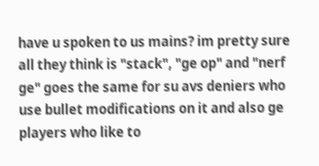have u spoken to us mains? im pretty sure all they think is "stack", "ge op" and "nerf ge" goes the same for su avs deniers who use bullet modifications on it and also ge players who like to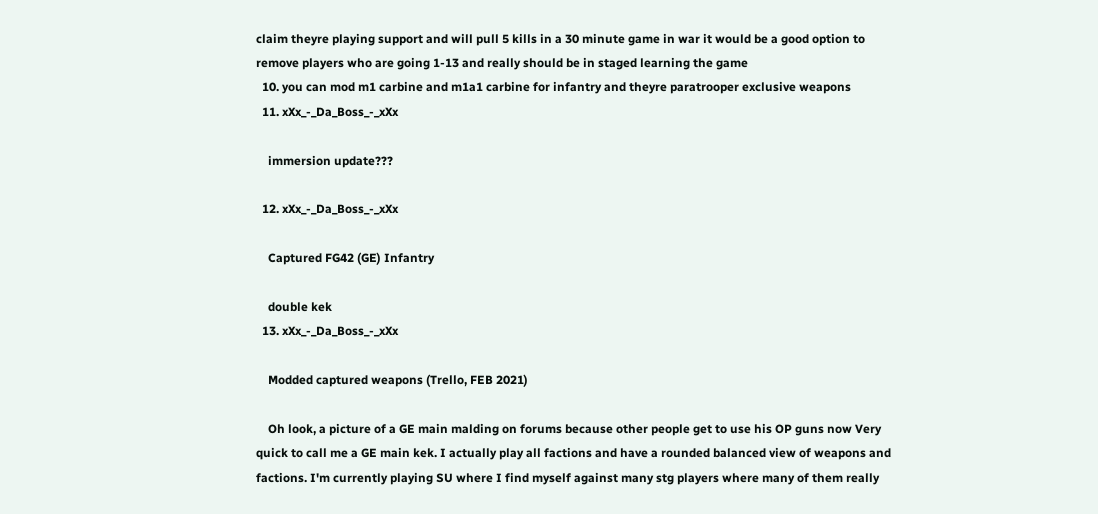claim theyre playing support and will pull 5 kills in a 30 minute game in war it would be a good option to remove players who are going 1-13 and really should be in staged learning the game
  10. you can mod m1 carbine and m1a1 carbine for infantry and theyre paratrooper exclusive weapons
  11. xXx_-_Da_Boss_-_xXx

    immersion update???

  12. xXx_-_Da_Boss_-_xXx

    Captured FG42 (GE) Infantry

    double kek
  13. xXx_-_Da_Boss_-_xXx

    Modded captured weapons (Trello, FEB 2021)

    Oh look, a picture of a GE main malding on forums because other people get to use his OP guns now Very quick to call me a GE main kek. I actually play all factions and have a rounded balanced view of weapons and factions. I'm currently playing SU where I find myself against many stg players where many of them really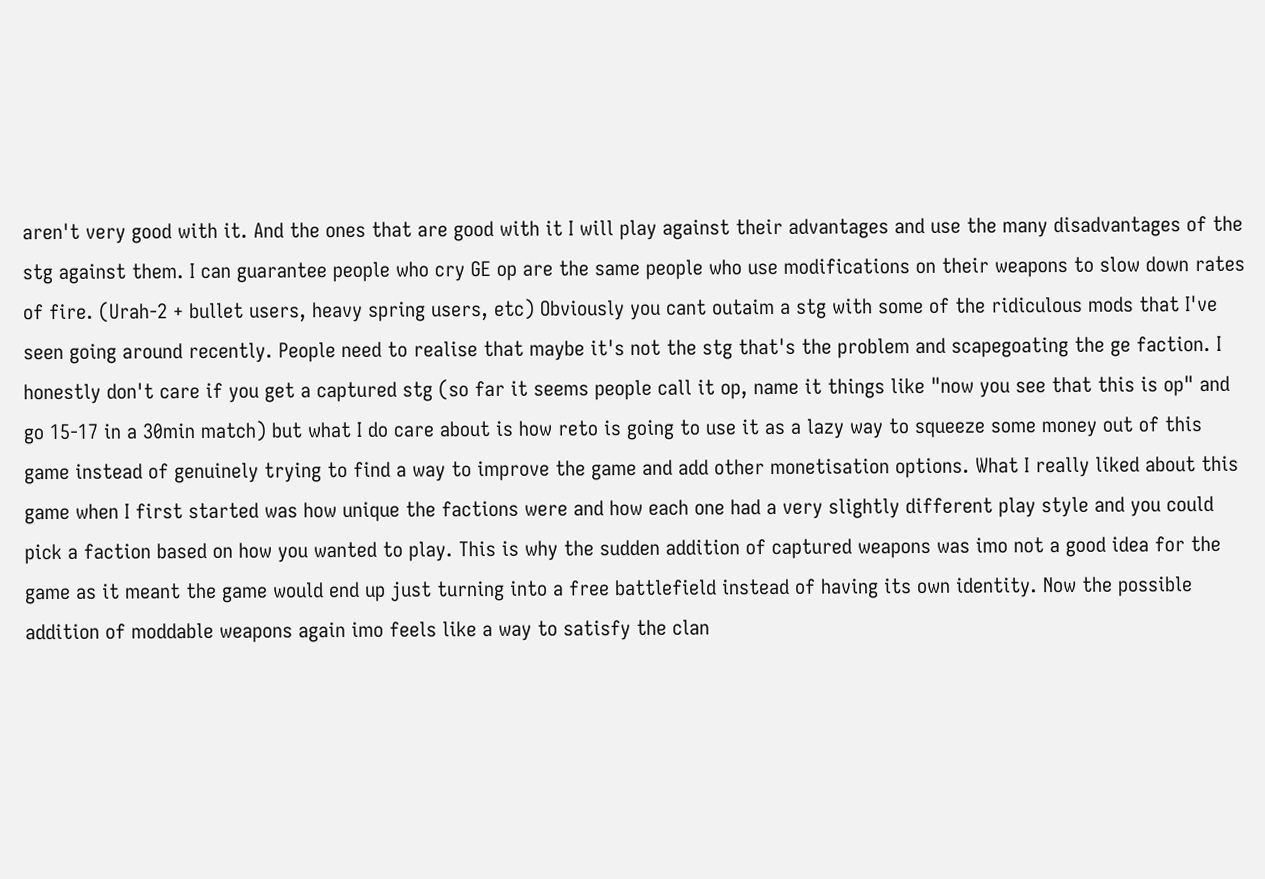aren't very good with it. And the ones that are good with it I will play against their advantages and use the many disadvantages of the stg against them. I can guarantee people who cry GE op are the same people who use modifications on their weapons to slow down rates of fire. (Urah-2 + bullet users, heavy spring users, etc) Obviously you cant outaim a stg with some of the ridiculous mods that I've seen going around recently. People need to realise that maybe it's not the stg that's the problem and scapegoating the ge faction. I honestly don't care if you get a captured stg (so far it seems people call it op, name it things like "now you see that this is op" and go 15-17 in a 30min match) but what I do care about is how reto is going to use it as a lazy way to squeeze some money out of this game instead of genuinely trying to find a way to improve the game and add other monetisation options. What I really liked about this game when I first started was how unique the factions were and how each one had a very slightly different play style and you could pick a faction based on how you wanted to play. This is why the sudden addition of captured weapons was imo not a good idea for the game as it meant the game would end up just turning into a free battlefield instead of having its own identity. Now the possible addition of moddable weapons again imo feels like a way to satisfy the clan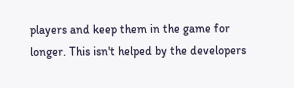players and keep them in the game for longer. This isn't helped by the developers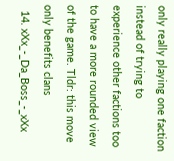only really playing one faction instead of trying to experience other factions too to have a more rounded view of the game. Tldr: this move only benefits clans
  14. xXx_-_Da_Boss_-_xXx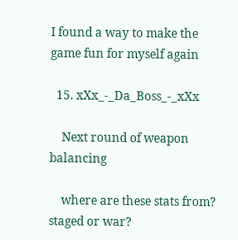I found a way to make the game fun for myself again

  15. xXx_-_Da_Boss_-_xXx

    Next round of weapon balancing

    where are these stats from? staged or war?